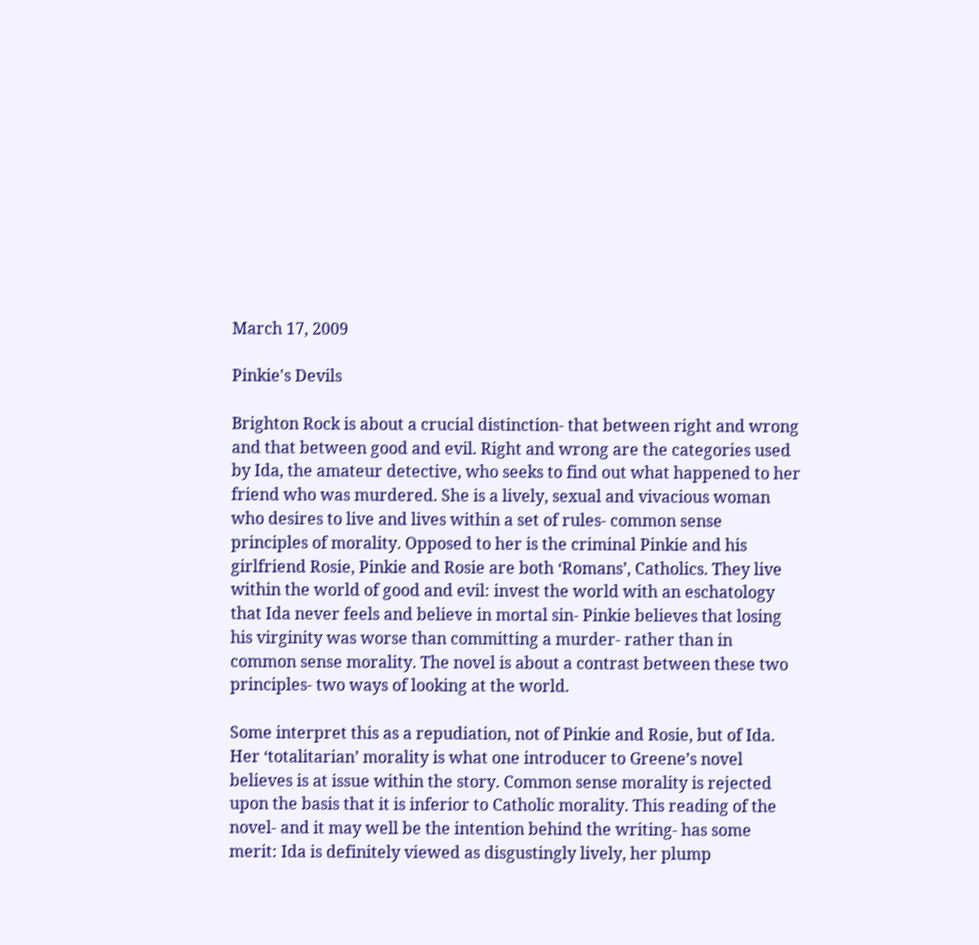March 17, 2009

Pinkie's Devils

Brighton Rock is about a crucial distinction- that between right and wrong and that between good and evil. Right and wrong are the categories used by Ida, the amateur detective, who seeks to find out what happened to her friend who was murdered. She is a lively, sexual and vivacious woman who desires to live and lives within a set of rules- common sense principles of morality. Opposed to her is the criminal Pinkie and his girlfriend Rosie, Pinkie and Rosie are both ‘Romans’, Catholics. They live within the world of good and evil: invest the world with an eschatology that Ida never feels and believe in mortal sin- Pinkie believes that losing his virginity was worse than committing a murder- rather than in common sense morality. The novel is about a contrast between these two principles- two ways of looking at the world.

Some interpret this as a repudiation, not of Pinkie and Rosie, but of Ida. Her ‘totalitarian’ morality is what one introducer to Greene’s novel believes is at issue within the story. Common sense morality is rejected upon the basis that it is inferior to Catholic morality. This reading of the novel- and it may well be the intention behind the writing- has some merit: Ida is definitely viewed as disgustingly lively, her plump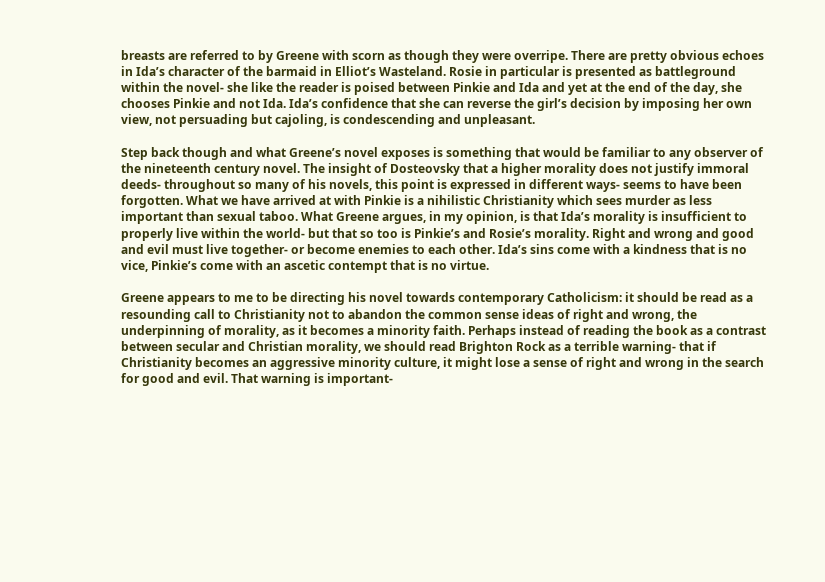breasts are referred to by Greene with scorn as though they were overripe. There are pretty obvious echoes in Ida’s character of the barmaid in Elliot’s Wasteland. Rosie in particular is presented as battleground within the novel- she like the reader is poised between Pinkie and Ida and yet at the end of the day, she chooses Pinkie and not Ida. Ida’s confidence that she can reverse the girl’s decision by imposing her own view, not persuading but cajoling, is condescending and unpleasant.

Step back though and what Greene’s novel exposes is something that would be familiar to any observer of the nineteenth century novel. The insight of Dosteovsky that a higher morality does not justify immoral deeds- throughout so many of his novels, this point is expressed in different ways- seems to have been forgotten. What we have arrived at with Pinkie is a nihilistic Christianity which sees murder as less important than sexual taboo. What Greene argues, in my opinion, is that Ida’s morality is insufficient to properly live within the world- but that so too is Pinkie’s and Rosie’s morality. Right and wrong and good and evil must live together- or become enemies to each other. Ida’s sins come with a kindness that is no vice, Pinkie’s come with an ascetic contempt that is no virtue.

Greene appears to me to be directing his novel towards contemporary Catholicism: it should be read as a resounding call to Christianity not to abandon the common sense ideas of right and wrong, the underpinning of morality, as it becomes a minority faith. Perhaps instead of reading the book as a contrast between secular and Christian morality, we should read Brighton Rock as a terrible warning- that if Christianity becomes an aggressive minority culture, it might lose a sense of right and wrong in the search for good and evil. That warning is important-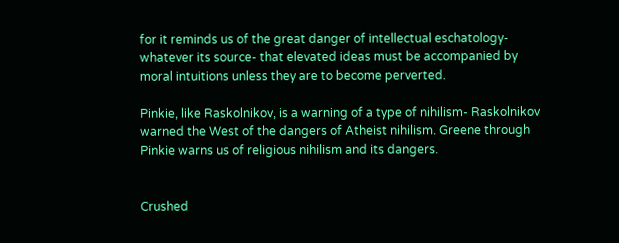for it reminds us of the great danger of intellectual eschatology- whatever its source- that elevated ideas must be accompanied by moral intuitions unless they are to become perverted.

Pinkie, like Raskolnikov, is a warning of a type of nihilism- Raskolnikov warned the West of the dangers of Atheist nihilism. Greene through Pinkie warns us of religious nihilism and its dangers.


Crushed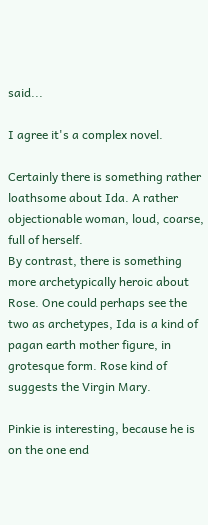said...

I agree it's a complex novel.

Certainly there is something rather loathsome about Ida. A rather objectionable woman, loud, coarse, full of herself.
By contrast, there is something more archetypically heroic about Rose. One could perhaps see the two as archetypes, Ida is a kind of pagan earth mother figure, in grotesque form. Rose kind of suggests the Virgin Mary.

Pinkie is interesting, because he is on the one end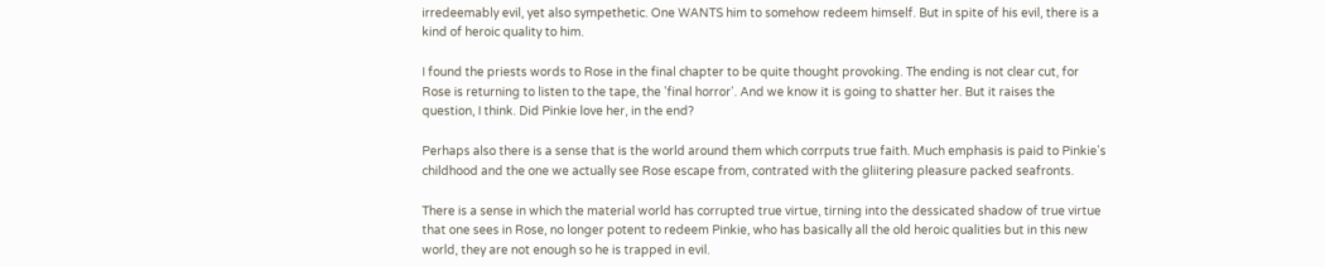irredeemably evil, yet also sympethetic. One WANTS him to somehow redeem himself. But in spite of his evil, there is a kind of heroic quality to him.

I found the priests words to Rose in the final chapter to be quite thought provoking. The ending is not clear cut, for Rose is returning to listen to the tape, the 'final horror'. And we know it is going to shatter her. But it raises the question, I think. Did Pinkie love her, in the end?

Perhaps also there is a sense that is the world around them which corrputs true faith. Much emphasis is paid to Pinkie's childhood and the one we actually see Rose escape from, contrated with the gliitering pleasure packed seafronts.

There is a sense in which the material world has corrupted true virtue, tirning into the dessicated shadow of true virtue that one sees in Rose, no longer potent to redeem Pinkie, who has basically all the old heroic qualities but in this new world, they are not enough so he is trapped in evil.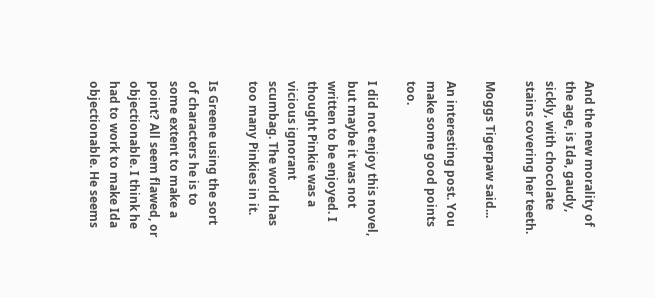And the new morality of the age, is Ida, gaudy, sickly, with chocolate stains covering her teeth.

Moggs Tigerpaw said...

An interesting post. You make some good points too.

I did not enjoy this novel, but maybe it was not written to be enjoyed. I thought Pinkie was a vicious ignorant scumbag. The world has too many Pinkies in it.

Is Greene using the sort of characters he is to some extent to make a point? All seem flawed, or objectionable. I think he had to work to make Ida objectionable. He seems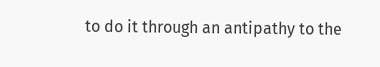to do it through an antipathy to the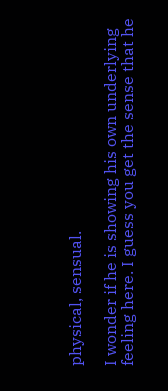physical, sensual.

I wonder if he is showing his own underlying feeling here. I guess you get the sense that he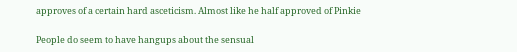approves of a certain hard asceticism. Almost like he half approved of Pinkie

People do seem to have hangups about the sensual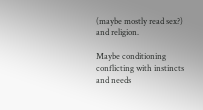(maybe mostly read sex?) and religion.

Maybe conditioning conflicting with instincts and needs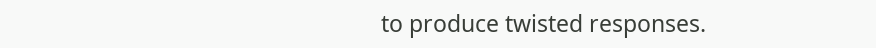to produce twisted responses.